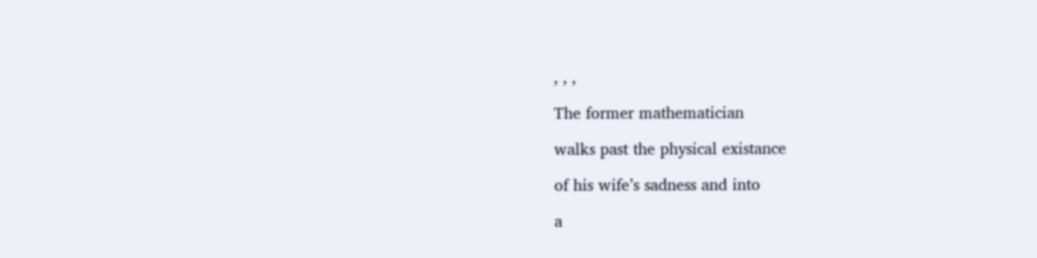, , ,

The former mathematician

walks past the physical existance

of his wife’s sadness and into

a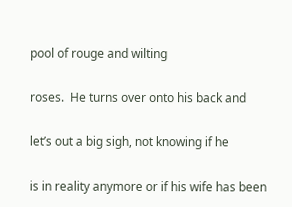pool of rouge and wilting

roses.  He turns over onto his back and

let’s out a big sigh, not knowing if he

is in reality anymore or if his wife has been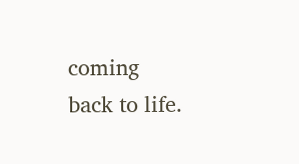coming back to life.